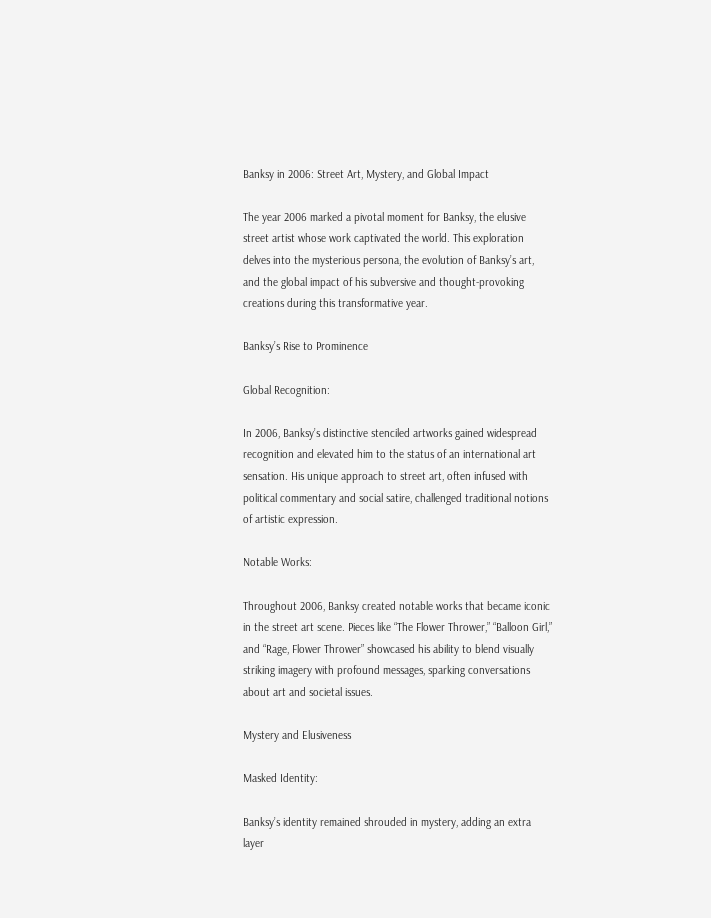Banksy in 2006: Street Art, Mystery, and Global Impact

The year 2006 marked a pivotal moment for Banksy, the elusive street artist whose work captivated the world. This exploration delves into the mysterious persona, the evolution of Banksy’s art, and the global impact of his subversive and thought-provoking creations during this transformative year.

Banksy’s Rise to Prominence

Global Recognition:

In 2006, Banksy’s distinctive stenciled artworks gained widespread recognition and elevated him to the status of an international art sensation. His unique approach to street art, often infused with political commentary and social satire, challenged traditional notions of artistic expression.

Notable Works:

Throughout 2006, Banksy created notable works that became iconic in the street art scene. Pieces like “The Flower Thrower,” “Balloon Girl,” and “Rage, Flower Thrower” showcased his ability to blend visually striking imagery with profound messages, sparking conversations about art and societal issues.

Mystery and Elusiveness

Masked Identity:

Banksy’s identity remained shrouded in mystery, adding an extra layer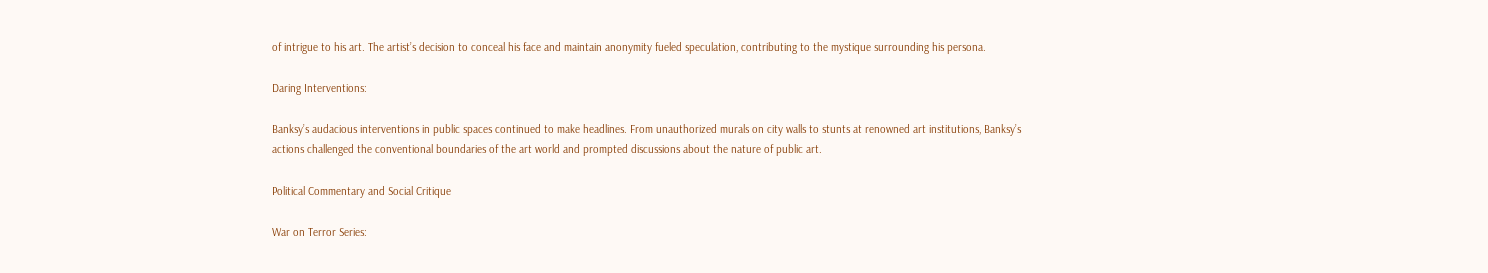of intrigue to his art. The artist’s decision to conceal his face and maintain anonymity fueled speculation, contributing to the mystique surrounding his persona.

Daring Interventions:

Banksy’s audacious interventions in public spaces continued to make headlines. From unauthorized murals on city walls to stunts at renowned art institutions, Banksy’s actions challenged the conventional boundaries of the art world and prompted discussions about the nature of public art.

Political Commentary and Social Critique

War on Terror Series: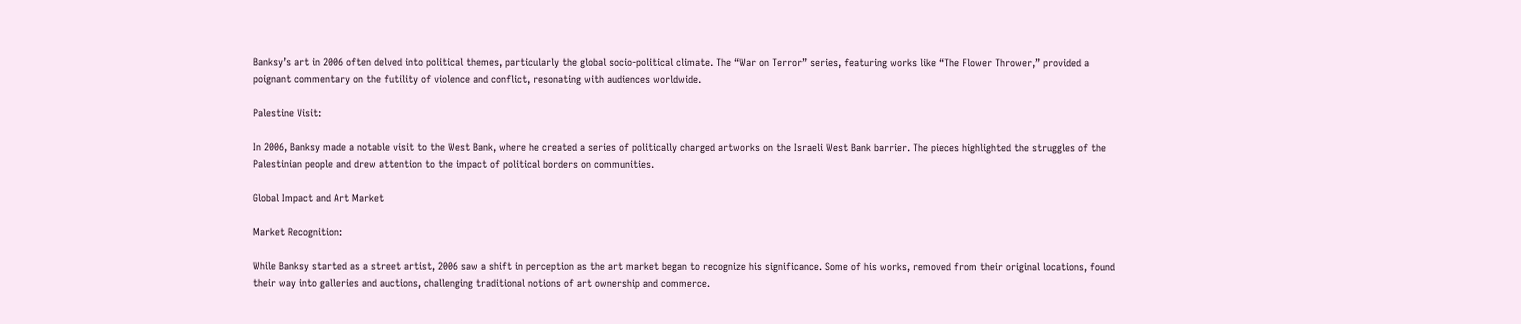Banksy’s art in 2006 often delved into political themes, particularly the global socio-political climate. The “War on Terror” series, featuring works like “The Flower Thrower,” provided a poignant commentary on the futility of violence and conflict, resonating with audiences worldwide.

Palestine Visit:

In 2006, Banksy made a notable visit to the West Bank, where he created a series of politically charged artworks on the Israeli West Bank barrier. The pieces highlighted the struggles of the Palestinian people and drew attention to the impact of political borders on communities.

Global Impact and Art Market

Market Recognition:

While Banksy started as a street artist, 2006 saw a shift in perception as the art market began to recognize his significance. Some of his works, removed from their original locations, found their way into galleries and auctions, challenging traditional notions of art ownership and commerce.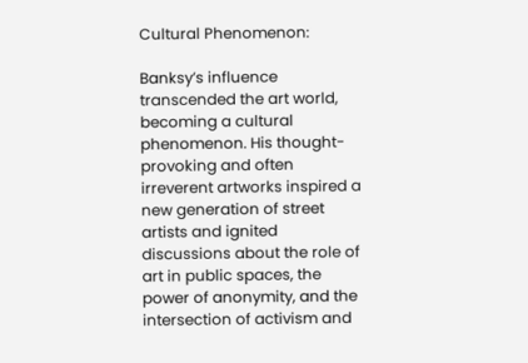Cultural Phenomenon:

Banksy’s influence transcended the art world, becoming a cultural phenomenon. His thought-provoking and often irreverent artworks inspired a new generation of street artists and ignited discussions about the role of art in public spaces, the power of anonymity, and the intersection of activism and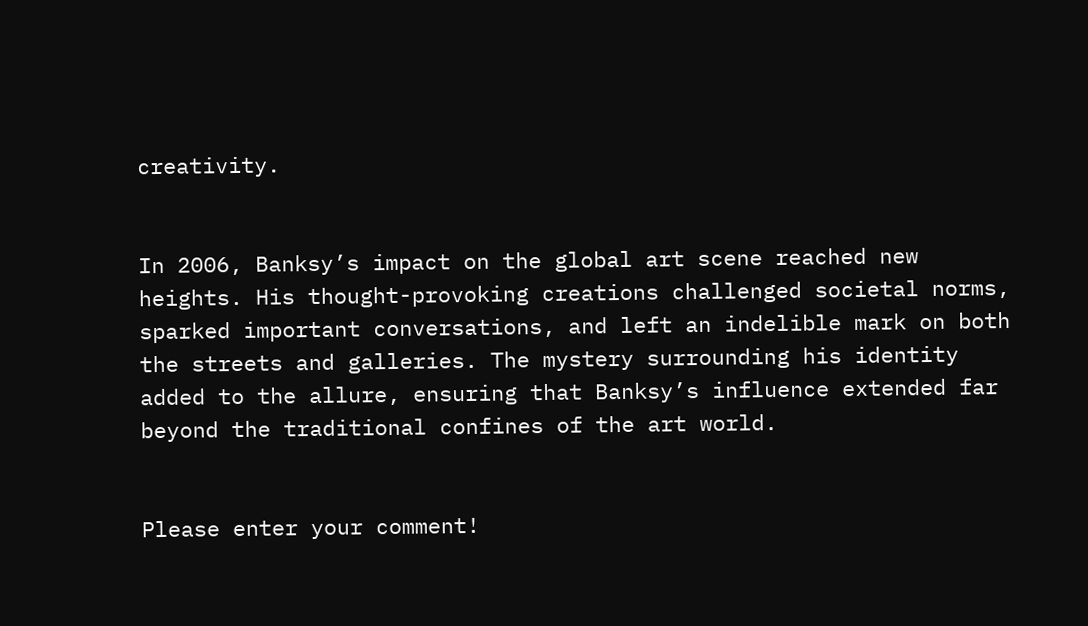creativity.


In 2006, Banksy’s impact on the global art scene reached new heights. His thought-provoking creations challenged societal norms, sparked important conversations, and left an indelible mark on both the streets and galleries. The mystery surrounding his identity added to the allure, ensuring that Banksy’s influence extended far beyond the traditional confines of the art world.


Please enter your comment!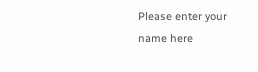Please enter your name here